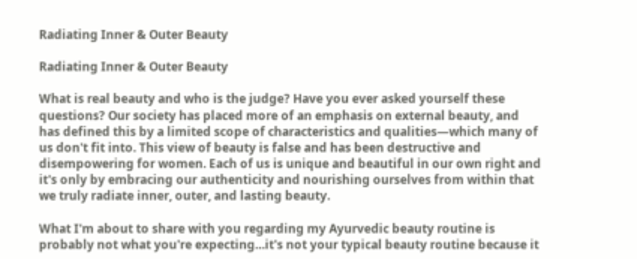Radiating Inner & Outer Beauty

Radiating Inner & Outer Beauty

What is real beauty and who is the judge? Have you ever asked yourself these questions? Our society has placed more of an emphasis on external beauty, and has defined this by a limited scope of characteristics and qualities—which many of us don't fit into. This view of beauty is false and has been destructive and disempowering for women. Each of us is unique and beautiful in our own right and it's only by embracing our authenticity and nourishing ourselves from within that we truly radiate inner, outer, and lasting beauty.

What I'm about to share with you regarding my Ayurvedic beauty routine is probably not what you're expecting…it's not your typical beauty routine because it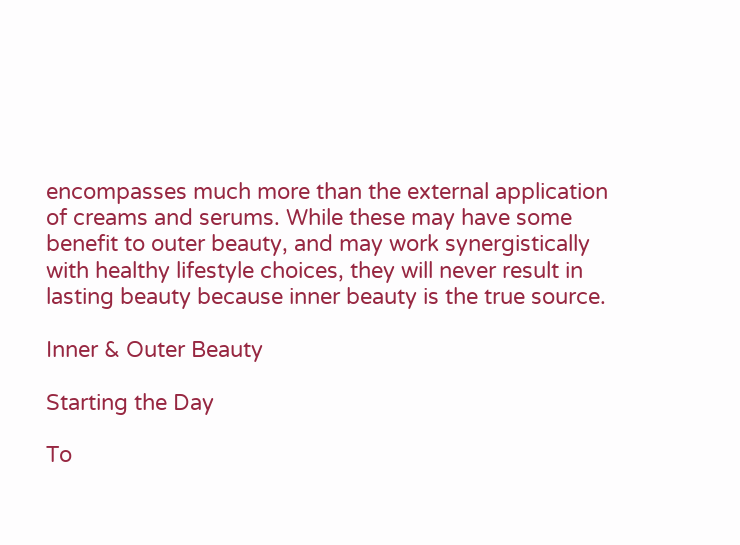encompasses much more than the external application of creams and serums. While these may have some benefit to outer beauty, and may work synergistically with healthy lifestyle choices, they will never result in lasting beauty because inner beauty is the true source.

Inner & Outer Beauty

Starting the Day

To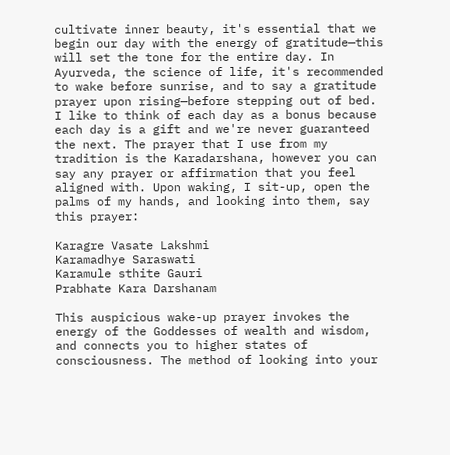cultivate inner beauty, it's essential that we begin our day with the energy of gratitude—this will set the tone for the entire day. In Ayurveda, the science of life, it's recommended to wake before sunrise, and to say a gratitude prayer upon rising—before stepping out of bed. I like to think of each day as a bonus because each day is a gift and we're never guaranteed the next. The prayer that I use from my tradition is the Karadarshana, however you can say any prayer or affirmation that you feel aligned with. Upon waking, I sit-up, open the palms of my hands, and looking into them, say this prayer:

Karagre Vasate Lakshmi
Karamadhye Saraswati
Karamule sthite Gauri
Prabhate Kara Darshanam

This auspicious wake-up prayer invokes the energy of the Goddesses of wealth and wisdom, and connects you to higher states of consciousness. The method of looking into your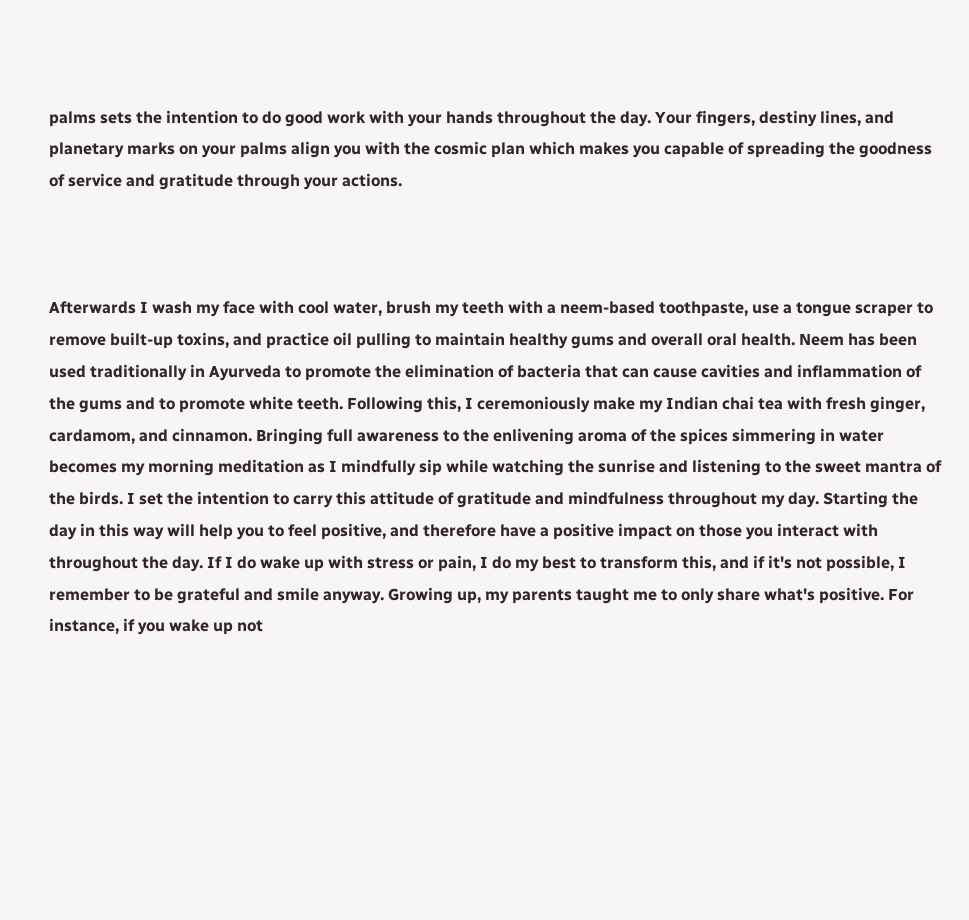palms sets the intention to do good work with your hands throughout the day. Your fingers, destiny lines, and planetary marks on your palms align you with the cosmic plan which makes you capable of spreading the goodness of service and gratitude through your actions.



Afterwards I wash my face with cool water, brush my teeth with a neem-based toothpaste, use a tongue scraper to remove built-up toxins, and practice oil pulling to maintain healthy gums and overall oral health. Neem has been used traditionally in Ayurveda to promote the elimination of bacteria that can cause cavities and inflammation of the gums and to promote white teeth. Following this, I ceremoniously make my Indian chai tea with fresh ginger, cardamom, and cinnamon. Bringing full awareness to the enlivening aroma of the spices simmering in water becomes my morning meditation as I mindfully sip while watching the sunrise and listening to the sweet mantra of the birds. I set the intention to carry this attitude of gratitude and mindfulness throughout my day. Starting the day in this way will help you to feel positive, and therefore have a positive impact on those you interact with throughout the day. If I do wake up with stress or pain, I do my best to transform this, and if it's not possible, I remember to be grateful and smile anyway. Growing up, my parents taught me to only share what's positive. For instance, if you wake up not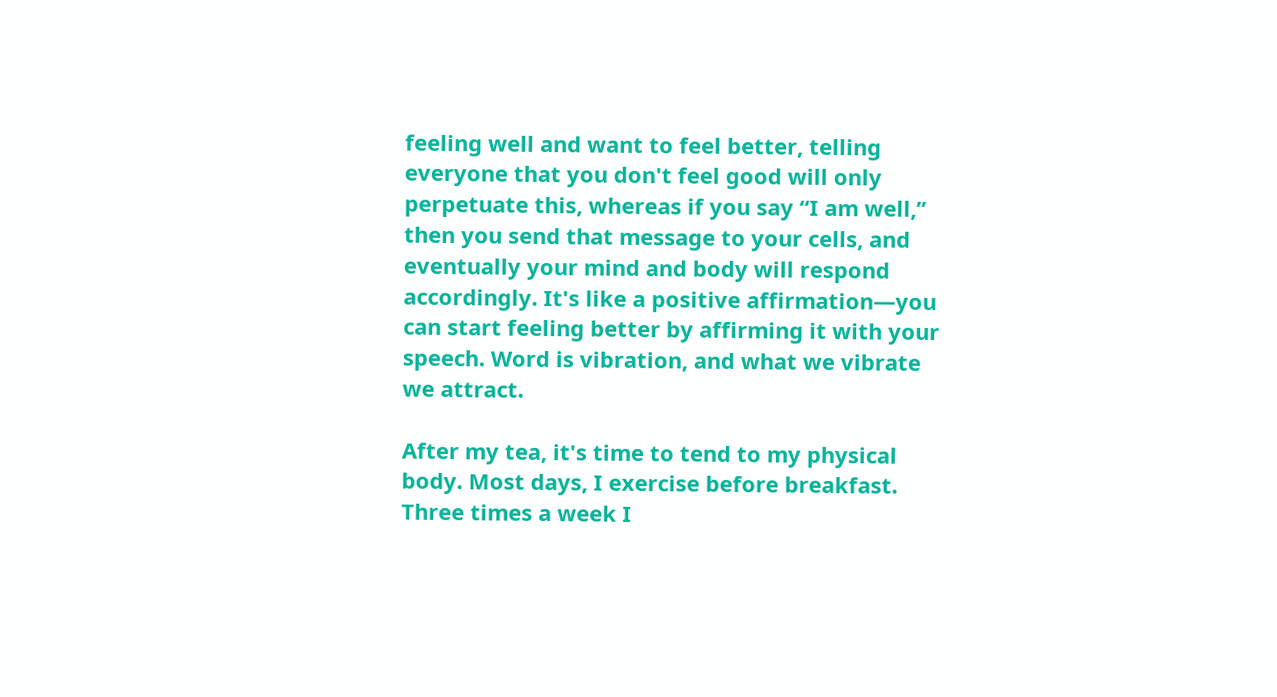feeling well and want to feel better, telling everyone that you don't feel good will only perpetuate this, whereas if you say “I am well,” then you send that message to your cells, and eventually your mind and body will respond accordingly. It's like a positive affirmation—you can start feeling better by affirming it with your speech. Word is vibration, and what we vibrate we attract.

After my tea, it's time to tend to my physical body. Most days, I exercise before breakfast. Three times a week I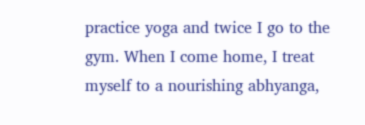practice yoga and twice I go to the gym. When I come home, I treat myself to a nourishing abhyanga,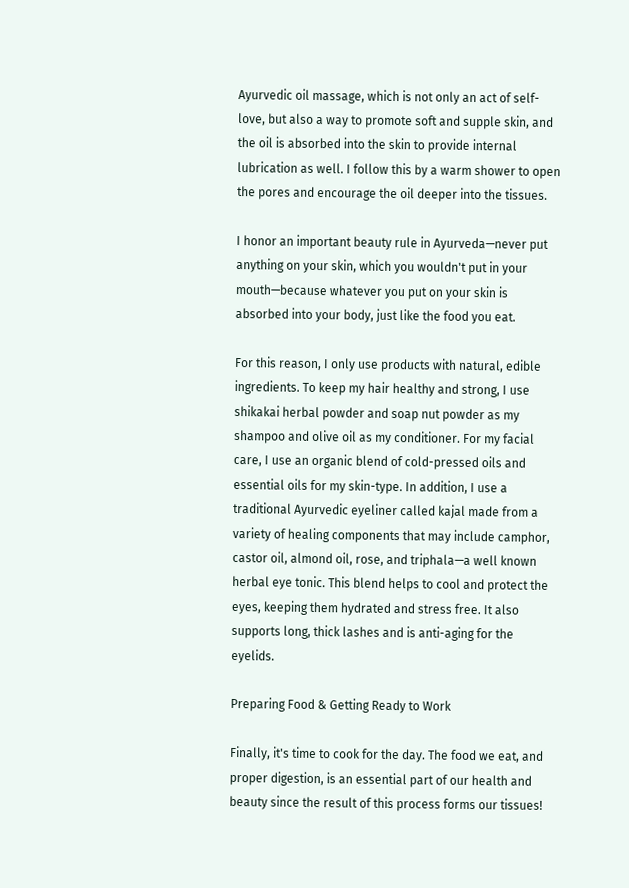Ayurvedic oil massage, which is not only an act of self-love, but also a way to promote soft and supple skin, and the oil is absorbed into the skin to provide internal lubrication as well. I follow this by a warm shower to open the pores and encourage the oil deeper into the tissues.

I honor an important beauty rule in Ayurveda—never put anything on your skin, which you wouldn't put in your mouth—because whatever you put on your skin is absorbed into your body, just like the food you eat.

For this reason, I only use products with natural, edible ingredients. To keep my hair healthy and strong, I use shikakai herbal powder and soap nut powder as my shampoo and olive oil as my conditioner. For my facial care, I use an organic blend of cold-pressed oils and essential oils for my skin-type. In addition, I use a traditional Ayurvedic eyeliner called kajal made from a variety of healing components that may include camphor, castor oil, almond oil, rose, and triphala—a well known herbal eye tonic. This blend helps to cool and protect the eyes, keeping them hydrated and stress free. It also supports long, thick lashes and is anti-aging for the eyelids.

Preparing Food & Getting Ready to Work

Finally, it's time to cook for the day. The food we eat, and proper digestion, is an essential part of our health and beauty since the result of this process forms our tissues!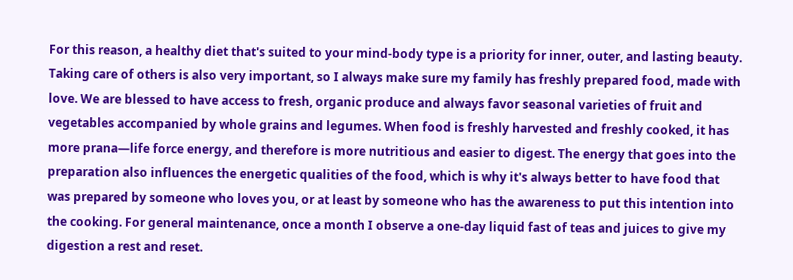For this reason, a healthy diet that's suited to your mind-body type is a priority for inner, outer, and lasting beauty. Taking care of others is also very important, so I always make sure my family has freshly prepared food, made with love. We are blessed to have access to fresh, organic produce and always favor seasonal varieties of fruit and vegetables accompanied by whole grains and legumes. When food is freshly harvested and freshly cooked, it has more prana—life force energy, and therefore is more nutritious and easier to digest. The energy that goes into the preparation also influences the energetic qualities of the food, which is why it's always better to have food that was prepared by someone who loves you, or at least by someone who has the awareness to put this intention into the cooking. For general maintenance, once a month I observe a one-day liquid fast of teas and juices to give my digestion a rest and reset.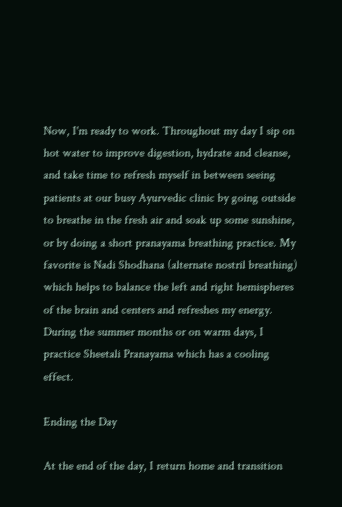Now, I'm ready to work. Throughout my day I sip on hot water to improve digestion, hydrate and cleanse, and take time to refresh myself in between seeing patients at our busy Ayurvedic clinic by going outside to breathe in the fresh air and soak up some sunshine, or by doing a short pranayama breathing practice. My favorite is Nadi Shodhana (alternate nostril breathing) which helps to balance the left and right hemispheres of the brain and centers and refreshes my energy. During the summer months or on warm days, I practice Sheetali Pranayama which has a cooling effect.

Ending the Day

At the end of the day, I return home and transition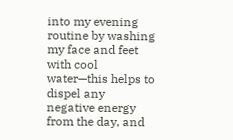into my evening routine by washing my face and feet with cool water—this helps to dispel any negative energy from the day, and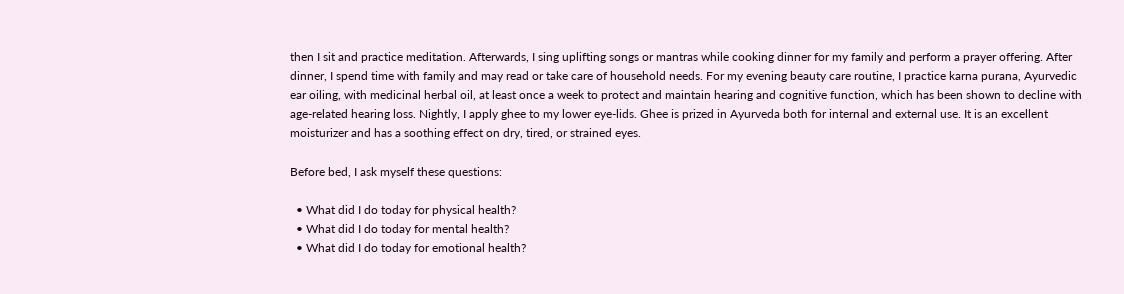then I sit and practice meditation. Afterwards, I sing uplifting songs or mantras while cooking dinner for my family and perform a prayer offering. After dinner, I spend time with family and may read or take care of household needs. For my evening beauty care routine, I practice karna purana, Ayurvedic ear oiling, with medicinal herbal oil, at least once a week to protect and maintain hearing and cognitive function, which has been shown to decline with age-related hearing loss. Nightly, I apply ghee to my lower eye-lids. Ghee is prized in Ayurveda both for internal and external use. It is an excellent moisturizer and has a soothing effect on dry, tired, or strained eyes.

Before bed, I ask myself these questions:

  • What did I do today for physical health?
  • What did I do today for mental health?
  • What did I do today for emotional health?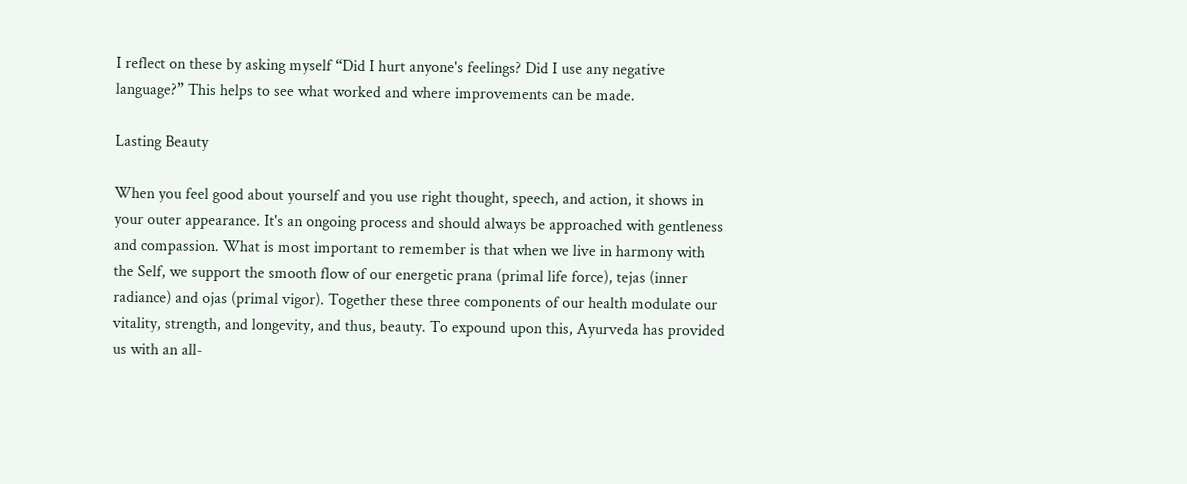I reflect on these by asking myself “Did I hurt anyone's feelings? Did I use any negative language?” This helps to see what worked and where improvements can be made.

Lasting Beauty

When you feel good about yourself and you use right thought, speech, and action, it shows in your outer appearance. It's an ongoing process and should always be approached with gentleness and compassion. What is most important to remember is that when we live in harmony with the Self, we support the smooth flow of our energetic prana (primal life force), tejas (inner radiance) and ojas (primal vigor). Together these three components of our health modulate our vitality, strength, and longevity, and thus, beauty. To expound upon this, Ayurveda has provided us with an all-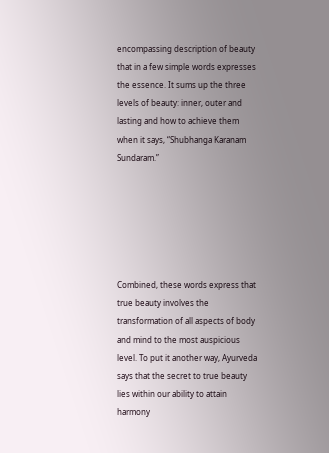encompassing description of beauty that in a few simple words expresses the essence. It sums up the three levels of beauty: inner, outer and lasting and how to achieve them when it says, “Shubhanga Karanam Sundaram.”






Combined, these words express that true beauty involves the transformation of all aspects of body and mind to the most auspicious level. To put it another way, Ayurveda says that the secret to true beauty lies within our ability to attain harmony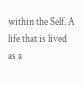within the Self. A life that is lived as a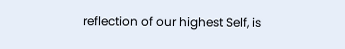reflection of our highest Self, is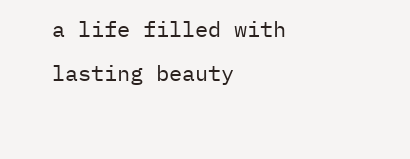a life filled with lasting beauty